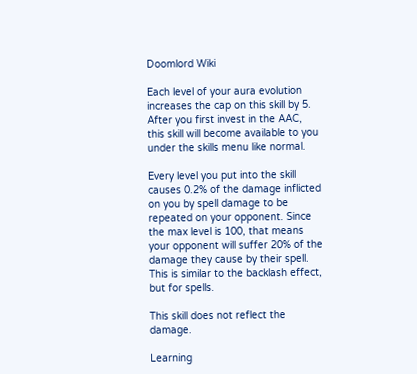Doomlord Wiki

Each level of your aura evolution increases the cap on this skill by 5. After you first invest in the AAC, this skill will become available to you under the skills menu like normal.

Every level you put into the skill causes 0.2% of the damage inflicted on you by spell damage to be repeated on your opponent. Since the max level is 100, that means your opponent will suffer 20% of the damage they cause by their spell. This is similar to the backlash effect, but for spells.

This skill does not reflect the damage.

Learning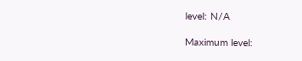level: N/A

Maximum level: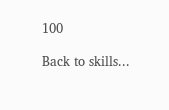100

Back to skills...